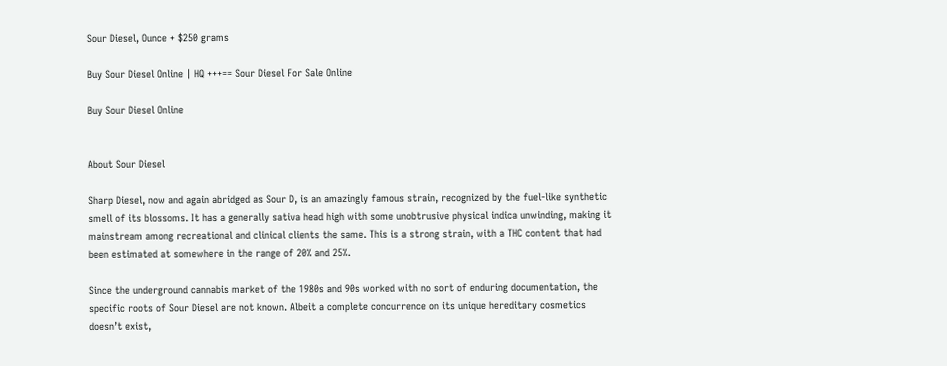Sour Diesel, Ounce + $250 grams

Buy Sour Diesel Online | HQ +++== Sour Diesel For Sale Online

Buy Sour Diesel Online


About Sour Diesel

Sharp Diesel, now and again abridged as Sour D, is an amazingly famous strain, recognized by the fuel-like synthetic smell of its blossoms. It has a generally sativa head high with some unobtrusive physical indica unwinding, making it mainstream among recreational and clinical clients the same. This is a strong strain, with a THC content that had been estimated at somewhere in the range of 20% and 25%.

Since the underground cannabis market of the 1980s and 90s worked with no sort of enduring documentation, the specific roots of Sour Diesel are not known. Albeit a complete concurrence on its unique hereditary cosmetics doesn’t exist,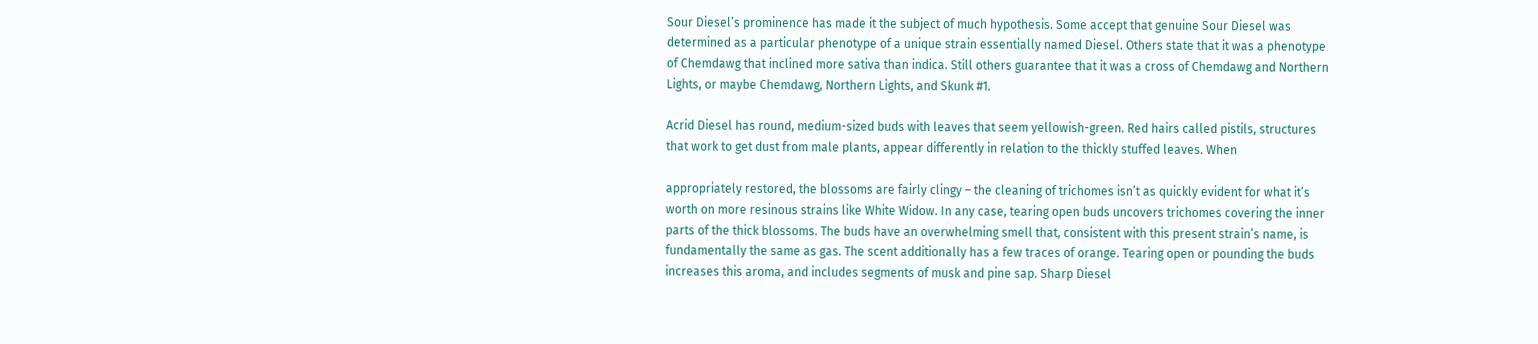Sour Diesel’s prominence has made it the subject of much hypothesis. Some accept that genuine Sour Diesel was determined as a particular phenotype of a unique strain essentially named Diesel. Others state that it was a phenotype of Chemdawg that inclined more sativa than indica. Still others guarantee that it was a cross of Chemdawg and Northern Lights, or maybe Chemdawg, Northern Lights, and Skunk #1.

Acrid Diesel has round, medium-sized buds with leaves that seem yellowish-green. Red hairs called pistils, structures that work to get dust from male plants, appear differently in relation to the thickly stuffed leaves. When

appropriately restored, the blossoms are fairly clingy – the cleaning of trichomes isn’t as quickly evident for what it’s worth on more resinous strains like White Widow. In any case, tearing open buds uncovers trichomes covering the inner parts of the thick blossoms. The buds have an overwhelming smell that, consistent with this present strain’s name, is fundamentally the same as gas. The scent additionally has a few traces of orange. Tearing open or pounding the buds increases this aroma, and includes segments of musk and pine sap. Sharp Diesel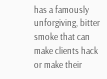has a famously unforgiving, bitter smoke that can make clients hack or make their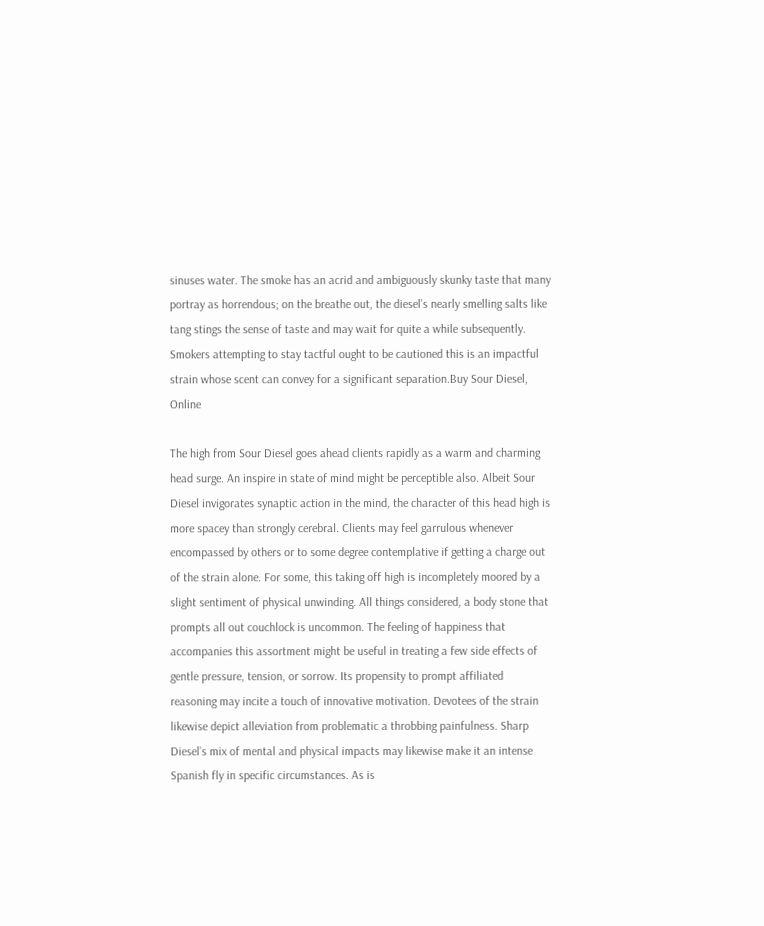sinuses water. The smoke has an acrid and ambiguously skunky taste that many portray as horrendous; on the breathe out, the diesel’s nearly smelling salts like tang stings the sense of taste and may wait for quite a while subsequently. Smokers attempting to stay tactful ought to be cautioned this is an impactful strain whose scent can convey for a significant separation.Buy Sour Diesel, Online

The high from Sour Diesel goes ahead clients rapidly as a warm and charming head surge. An inspire in state of mind might be perceptible also. Albeit Sour Diesel invigorates synaptic action in the mind, the character of this head high is more spacey than strongly cerebral. Clients may feel garrulous whenever encompassed by others or to some degree contemplative if getting a charge out of the strain alone. For some, this taking off high is incompletely moored by a slight sentiment of physical unwinding. All things considered, a body stone that prompts all out couchlock is uncommon. The feeling of happiness that accompanies this assortment might be useful in treating a few side effects of gentle pressure, tension, or sorrow. Its propensity to prompt affiliated reasoning may incite a touch of innovative motivation. Devotees of the strain likewise depict alleviation from problematic a throbbing painfulness. Sharp Diesel’s mix of mental and physical impacts may likewise make it an intense Spanish fly in specific circumstances. As is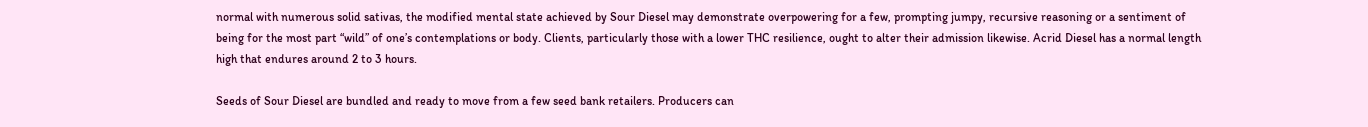normal with numerous solid sativas, the modified mental state achieved by Sour Diesel may demonstrate overpowering for a few, prompting jumpy, recursive reasoning or a sentiment of being for the most part “wild” of one’s contemplations or body. Clients, particularly those with a lower THC resilience, ought to alter their admission likewise. Acrid Diesel has a normal length high that endures around 2 to 3 hours.

Seeds of Sour Diesel are bundled and ready to move from a few seed bank retailers. Producers can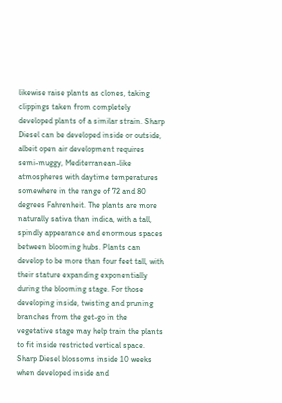likewise raise plants as clones, taking clippings taken from completely developed plants of a similar strain. Sharp Diesel can be developed inside or outside, albeit open air development requires semi-muggy, Mediterranean-like atmospheres with daytime temperatures somewhere in the range of 72 and 80 degrees Fahrenheit. The plants are more naturally sativa than indica, with a tall, spindly appearance and enormous spaces between blooming hubs. Plants can develop to be more than four feet tall, with their stature expanding exponentially during the blooming stage. For those developing inside, twisting and pruning branches from the get-go in the vegetative stage may help train the plants to fit inside restricted vertical space. Sharp Diesel blossoms inside 10 weeks when developed inside and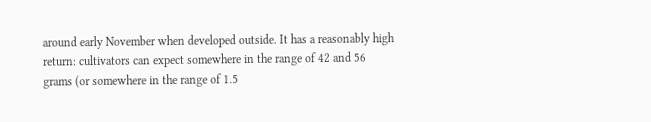around early November when developed outside. It has a reasonably high return: cultivators can expect somewhere in the range of 42 and 56 grams (or somewhere in the range of 1.5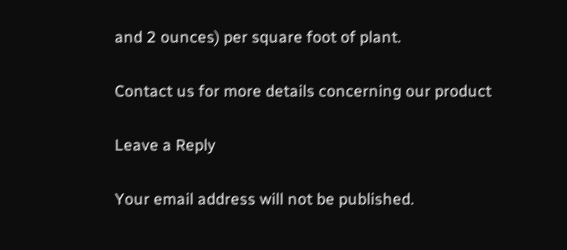and 2 ounces) per square foot of plant.

Contact us for more details concerning our product

Leave a Reply

Your email address will not be published.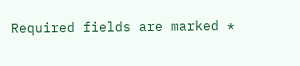Required fields are marked *